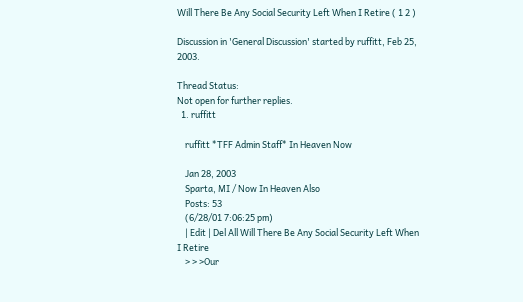Will There Be Any Social Security Left When I Retire ( 1 2 )

Discussion in 'General Discussion' started by ruffitt, Feb 25, 2003.

Thread Status:
Not open for further replies.
  1. ruffitt

    ruffitt *TFF Admin Staff* In Heaven Now

    Jan 28, 2003
    Sparta, MI / Now In Heaven Also
    Posts: 53
    (6/28/01 7:06:25 pm)
    | Edit | Del All Will There Be Any Social Security Left When I Retire
    > > >Our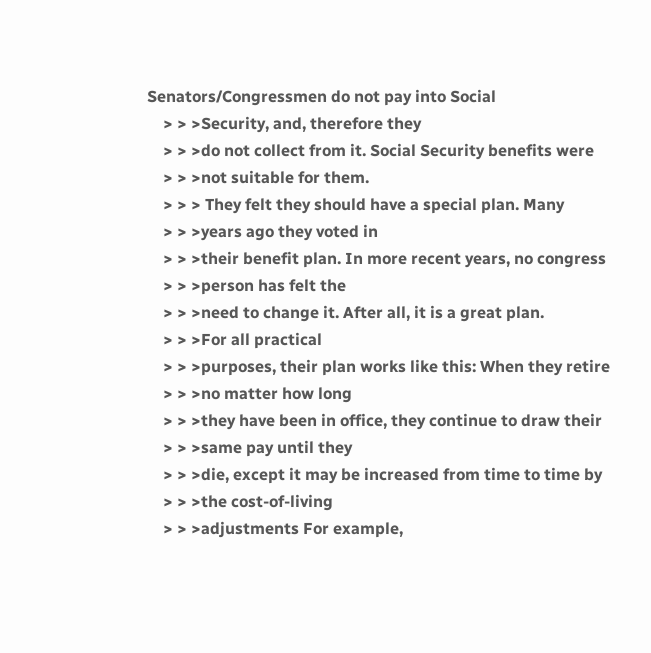Senators/Congressmen do not pay into Social
    > > >Security, and, therefore they
    > > >do not collect from it. Social Security benefits were
    > > >not suitable for them.
    > > > They felt they should have a special plan. Many
    > > >years ago they voted in
    > > >their benefit plan. In more recent years, no congress
    > > >person has felt the
    > > >need to change it. After all, it is a great plan.
    > > >For all practical
    > > >purposes, their plan works like this: When they retire
    > > >no matter how long
    > > >they have been in office, they continue to draw their
    > > >same pay until they
    > > >die, except it may be increased from time to time by
    > > >the cost-of-living
    > > >adjustments For example,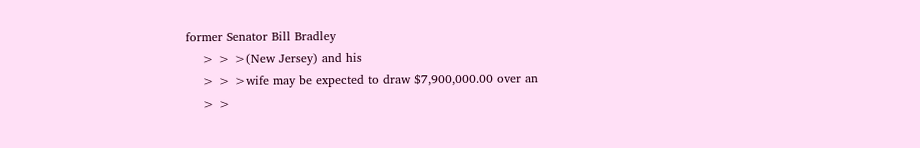former Senator Bill Bradley
    > > >(New Jersey) and his
    > > >wife may be expected to draw $7,900,000.00 over an
    > >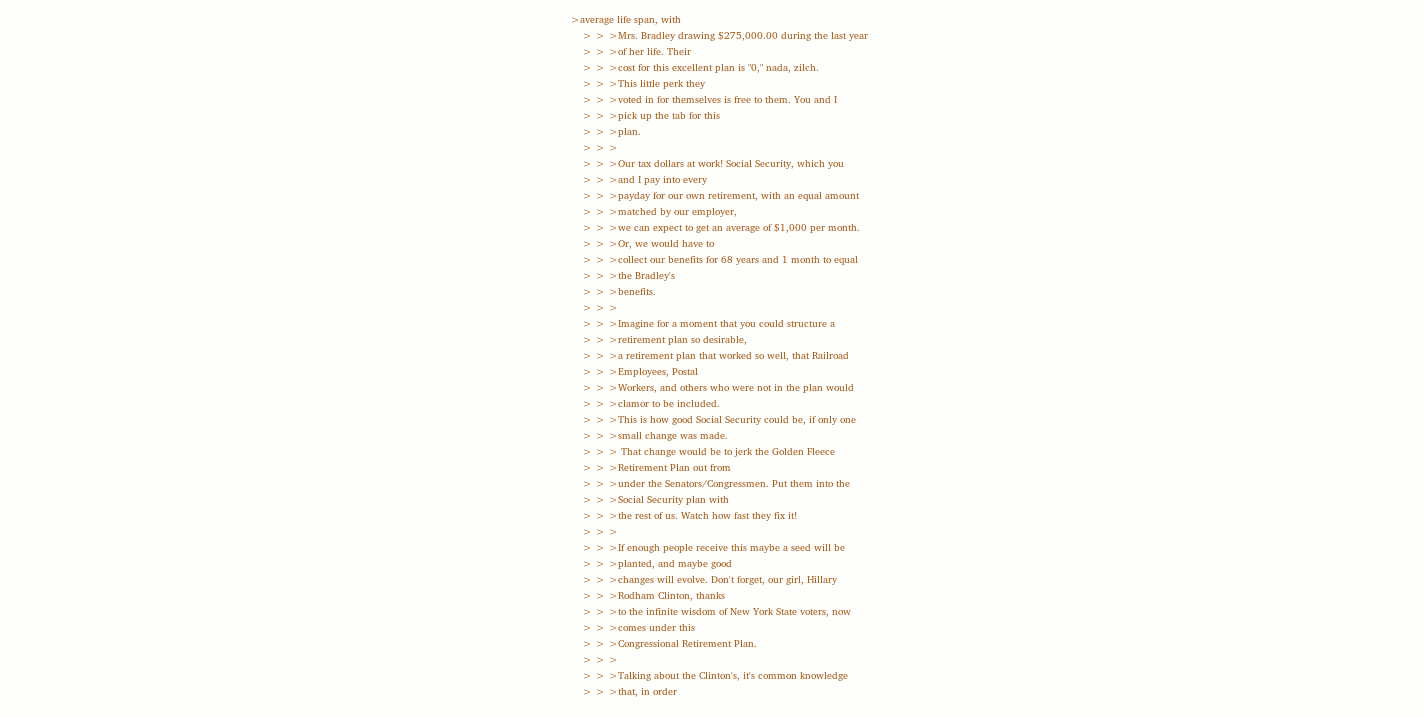>average life span, with
    > > >Mrs. Bradley drawing $275,000.00 during the last year
    > > >of her life. Their
    > > >cost for this excellent plan is "0," nada, zilch.
    > > >This little perk they
    > > >voted in for themselves is free to them. You and I
    > > >pick up the tab for this
    > > >plan.
    > > >
    > > >Our tax dollars at work! Social Security, which you
    > > >and I pay into every
    > > >payday for our own retirement, with an equal amount
    > > >matched by our employer,
    > > >we can expect to get an average of $1,000 per month.
    > > >Or, we would have to
    > > >collect our benefits for 68 years and 1 month to equal
    > > >the Bradley's
    > > >benefits.
    > > >
    > > >Imagine for a moment that you could structure a
    > > >retirement plan so desirable,
    > > >a retirement plan that worked so well, that Railroad
    > > >Employees, Postal
    > > >Workers, and others who were not in the plan would
    > > >clamor to be included.
    > > >This is how good Social Security could be, if only one
    > > >small change was made.
    > > > That change would be to jerk the Golden Fleece
    > > >Retirement Plan out from
    > > >under the Senators/Congressmen. Put them into the
    > > >Social Security plan with
    > > >the rest of us. Watch how fast they fix it!
    > > >
    > > >If enough people receive this maybe a seed will be
    > > >planted, and maybe good
    > > >changes will evolve. Don't forget, our girl, Hillary
    > > >Rodham Clinton, thanks
    > > >to the infinite wisdom of New York State voters, now
    > > >comes under this
    > > >Congressional Retirement Plan.
    > > >
    > > >Talking about the Clinton's, it's common knowledge
    > > >that, in order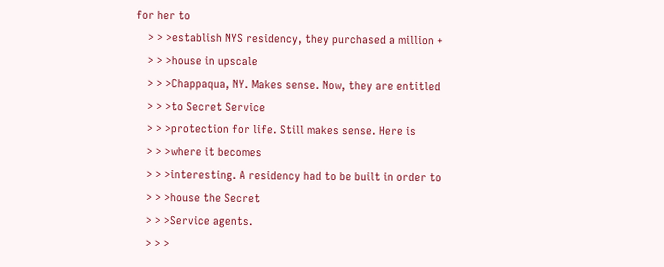for her to
    > > >establish NYS residency, they purchased a million +
    > > >house in upscale
    > > >Chappaqua, NY. Makes sense. Now, they are entitled
    > > >to Secret Service
    > > >protection for life. Still makes sense. Here is
    > > >where it becomes
    > > >interesting. A residency had to be built in order to
    > > >house the Secret
    > > >Service agents.
    > > >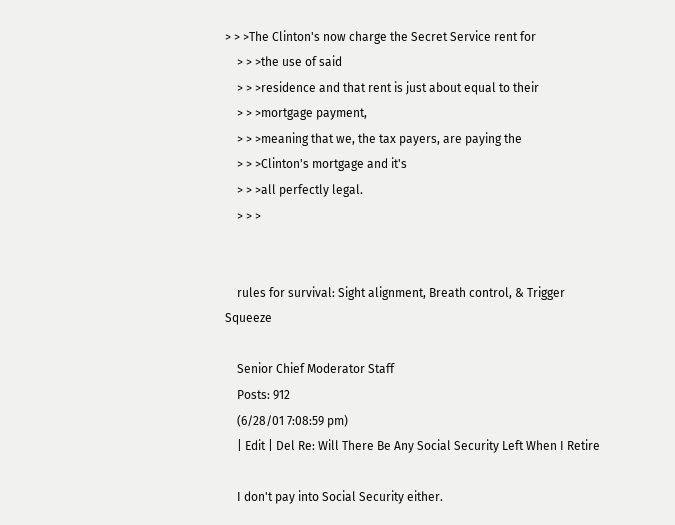> > >The Clinton's now charge the Secret Service rent for
    > > >the use of said
    > > >residence and that rent is just about equal to their
    > > >mortgage payment,
    > > >meaning that we, the tax payers, are paying the
    > > >Clinton's mortgage and it's
    > > >all perfectly legal.
    > > >


    rules for survival: Sight alignment, Breath control, & Trigger Squeeze

    Senior Chief Moderator Staff
    Posts: 912
    (6/28/01 7:08:59 pm)
    | Edit | Del Re: Will There Be Any Social Security Left When I Retire

    I don't pay into Social Security either.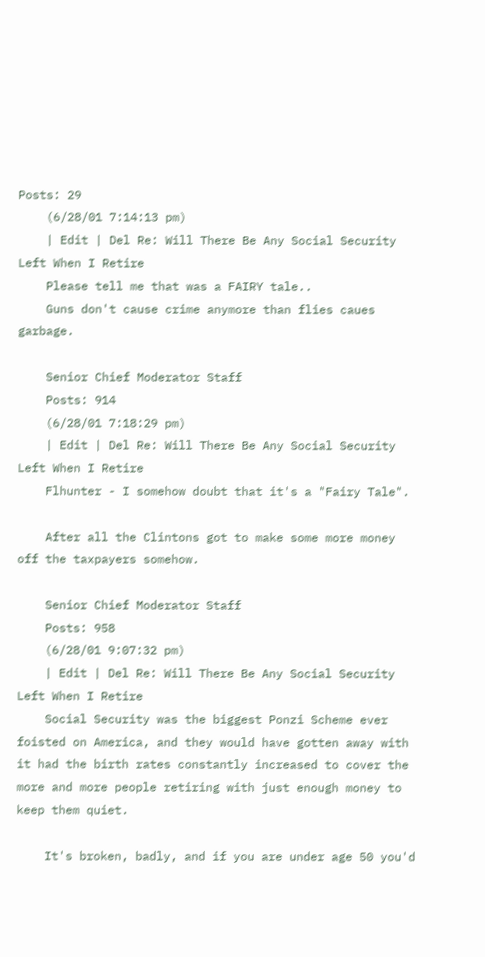Posts: 29
    (6/28/01 7:14:13 pm)
    | Edit | Del Re: Will There Be Any Social Security Left When I Retire
    Please tell me that was a FAIRY tale..
    Guns don't cause crime anymore than flies caues garbage.

    Senior Chief Moderator Staff
    Posts: 914
    (6/28/01 7:18:29 pm)
    | Edit | Del Re: Will There Be Any Social Security Left When I Retire
    Flhunter - I somehow doubt that it's a "Fairy Tale".

    After all the Clintons got to make some more money off the taxpayers somehow.

    Senior Chief Moderator Staff
    Posts: 958
    (6/28/01 9:07:32 pm)
    | Edit | Del Re: Will There Be Any Social Security Left When I Retire
    Social Security was the biggest Ponzi Scheme ever foisted on America, and they would have gotten away with it had the birth rates constantly increased to cover the more and more people retiring with just enough money to keep them quiet.

    It's broken, badly, and if you are under age 50 you'd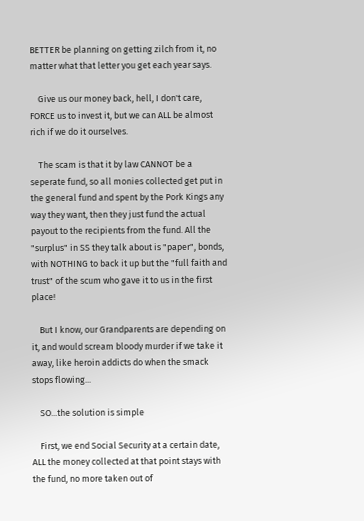BETTER be planning on getting zilch from it, no matter what that letter you get each year says.

    Give us our money back, hell, I don't care, FORCE us to invest it, but we can ALL be almost rich if we do it ourselves.

    The scam is that it by law CANNOT be a seperate fund, so all monies collected get put in the general fund and spent by the Pork Kings any way they want, then they just fund the actual payout to the recipients from the fund. All the "surplus" in SS they talk about is "paper", bonds, with NOTHING to back it up but the "full faith and trust" of the scum who gave it to us in the first place!

    But I know, our Grandparents are depending on it, and would scream bloody murder if we take it away, like heroin addicts do when the smack stops flowing...

    SO...the solution is simple

    First, we end Social Security at a certain date, ALL the money collected at that point stays with the fund, no more taken out of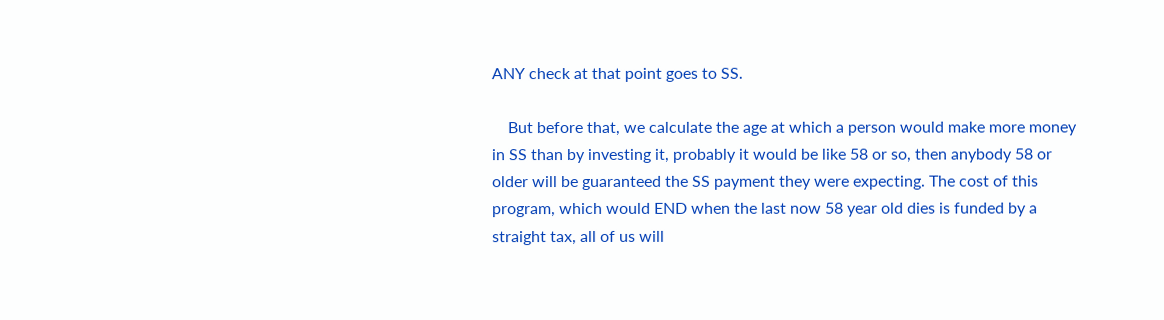ANY check at that point goes to SS.

    But before that, we calculate the age at which a person would make more money in SS than by investing it, probably it would be like 58 or so, then anybody 58 or older will be guaranteed the SS payment they were expecting. The cost of this program, which would END when the last now 58 year old dies is funded by a straight tax, all of us will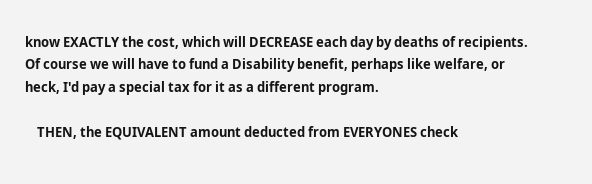know EXACTLY the cost, which will DECREASE each day by deaths of recipients. Of course we will have to fund a Disability benefit, perhaps like welfare, or heck, I'd pay a special tax for it as a different program.

    THEN, the EQUIVALENT amount deducted from EVERYONES check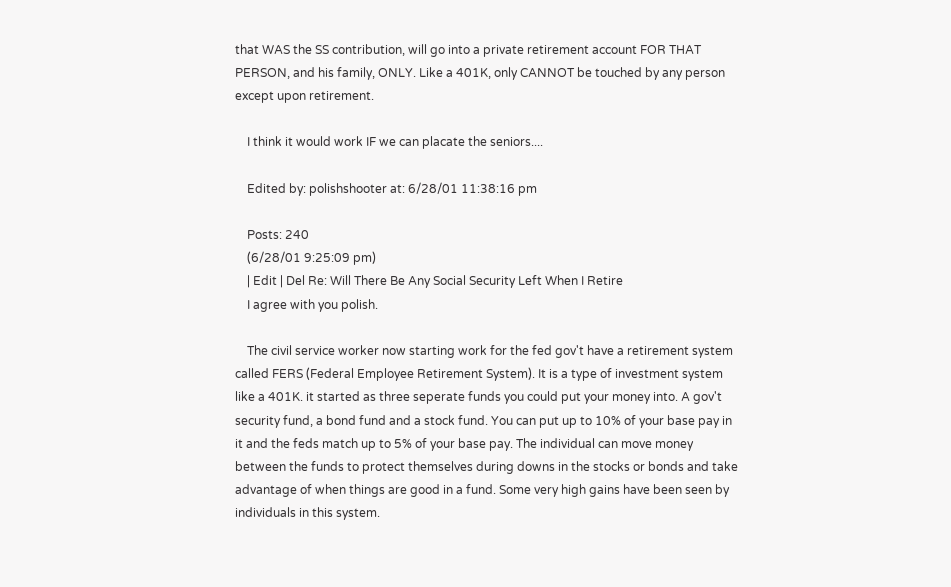that WAS the SS contribution, will go into a private retirement account FOR THAT PERSON, and his family, ONLY. Like a 401K, only CANNOT be touched by any person except upon retirement.

    I think it would work IF we can placate the seniors....

    Edited by: polishshooter at: 6/28/01 11:38:16 pm

    Posts: 240
    (6/28/01 9:25:09 pm)
    | Edit | Del Re: Will There Be Any Social Security Left When I Retire
    I agree with you polish.

    The civil service worker now starting work for the fed gov't have a retirement system called FERS (Federal Employee Retirement System). It is a type of investment system like a 401K. it started as three seperate funds you could put your money into. A gov't security fund, a bond fund and a stock fund. You can put up to 10% of your base pay in it and the feds match up to 5% of your base pay. The individual can move money between the funds to protect themselves during downs in the stocks or bonds and take advantage of when things are good in a fund. Some very high gains have been seen by individuals in this system.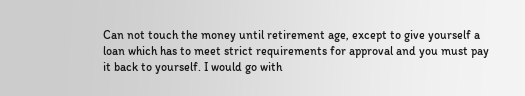Can not touch the money until retirement age, except to give yourself a loan which has to meet strict requirements for approval and you must pay it back to yourself. I would go with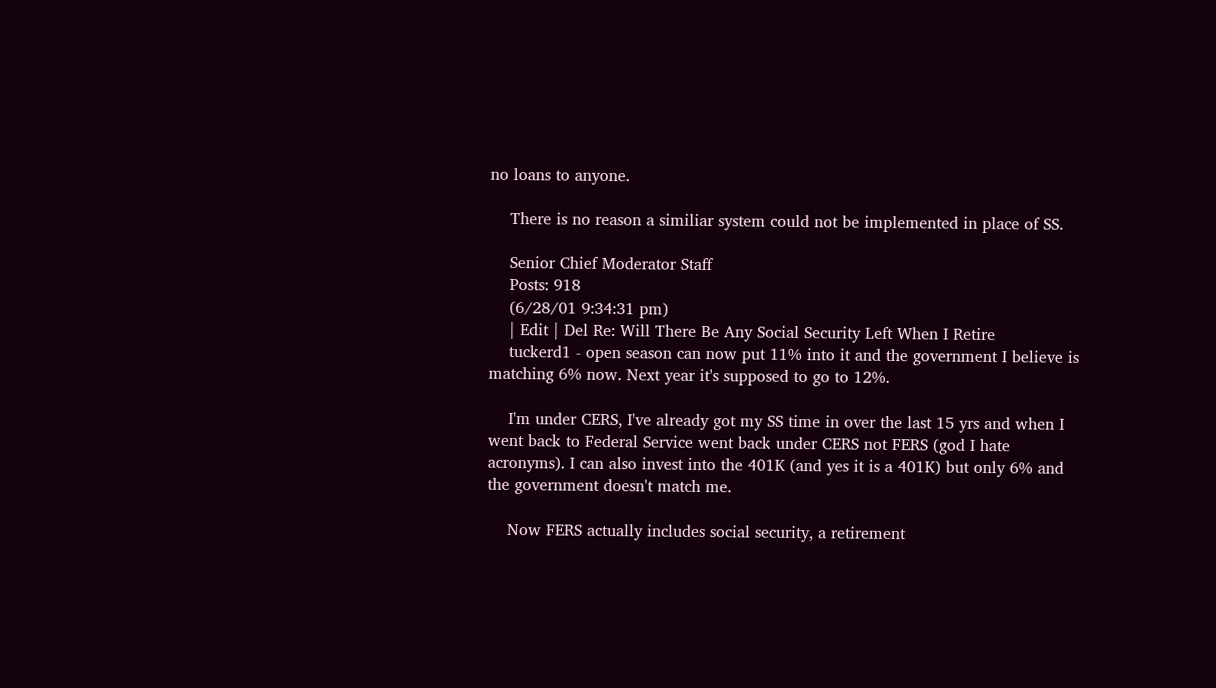no loans to anyone.

    There is no reason a similiar system could not be implemented in place of SS.

    Senior Chief Moderator Staff
    Posts: 918
    (6/28/01 9:34:31 pm)
    | Edit | Del Re: Will There Be Any Social Security Left When I Retire
    tuckerd1 - open season can now put 11% into it and the government I believe is matching 6% now. Next year it's supposed to go to 12%.

    I'm under CERS, I've already got my SS time in over the last 15 yrs and when I went back to Federal Service went back under CERS not FERS (god I hate acronyms). I can also invest into the 401K (and yes it is a 401K) but only 6% and the government doesn't match me.

    Now FERS actually includes social security, a retirement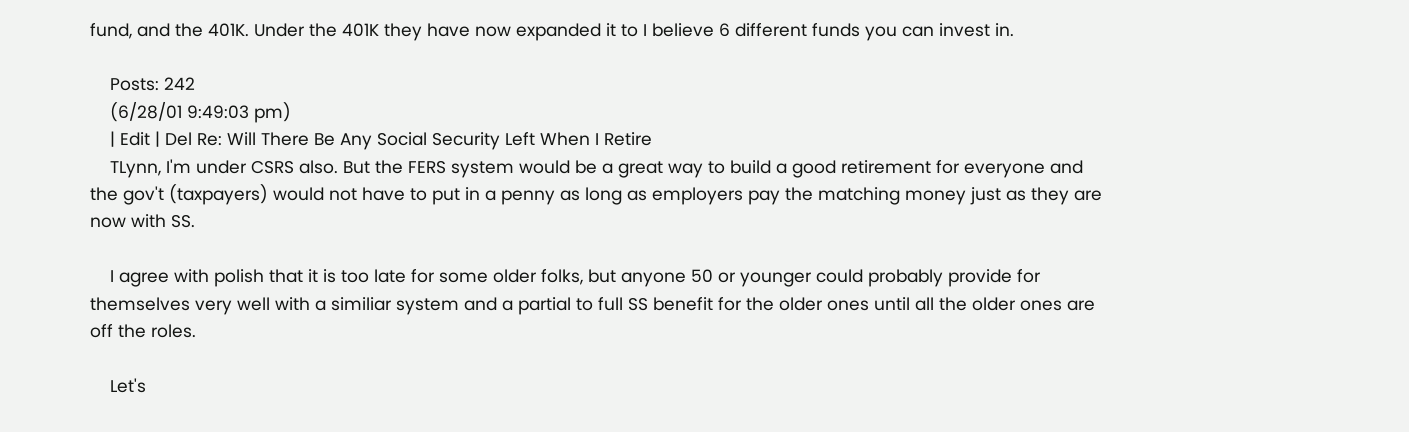fund, and the 401K. Under the 401K they have now expanded it to I believe 6 different funds you can invest in.

    Posts: 242
    (6/28/01 9:49:03 pm)
    | Edit | Del Re: Will There Be Any Social Security Left When I Retire
    TLynn, I'm under CSRS also. But the FERS system would be a great way to build a good retirement for everyone and the gov't (taxpayers) would not have to put in a penny as long as employers pay the matching money just as they are now with SS.

    I agree with polish that it is too late for some older folks, but anyone 50 or younger could probably provide for themselves very well with a similiar system and a partial to full SS benefit for the older ones until all the older ones are off the roles.

    Let's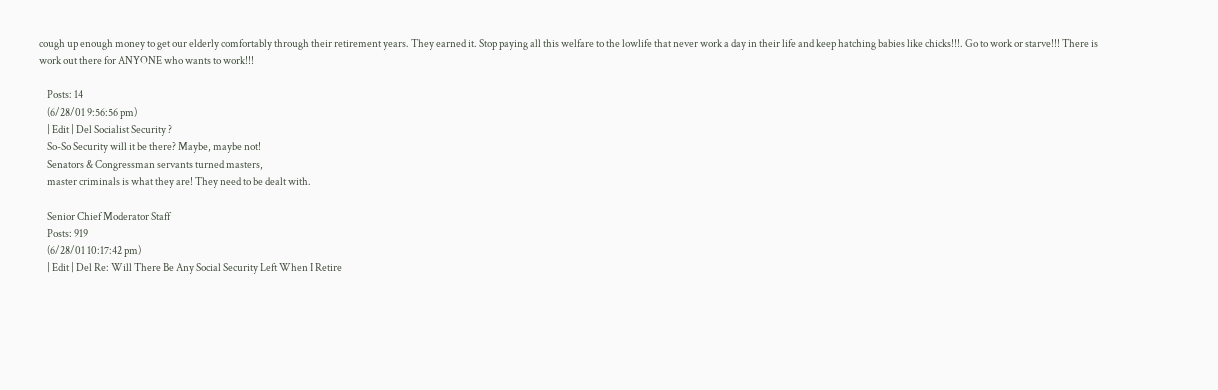cough up enough money to get our elderly comfortably through their retirement years. They earned it. Stop paying all this welfare to the lowlife that never work a day in their life and keep hatching babies like chicks!!!. Go to work or starve!!! There is work out there for ANYONE who wants to work!!!

    Posts: 14
    (6/28/01 9:56:56 pm)
    | Edit | Del Socialist Security ?
    So-So Security will it be there? Maybe, maybe not!
    Senators & Congressman servants turned masters,
    master criminals is what they are! They need to be dealt with.

    Senior Chief Moderator Staff
    Posts: 919
    (6/28/01 10:17:42 pm)
    | Edit | Del Re: Will There Be Any Social Security Left When I Retire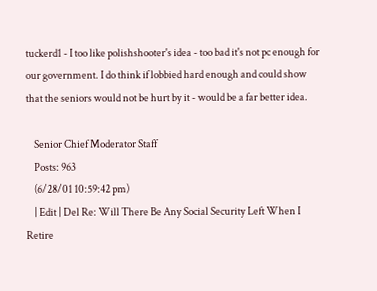tuckerd1 - I too like polishshooter's idea - too bad it's not pc enough for our government. I do think if lobbied hard enough and could show that the seniors would not be hurt by it - would be a far better idea.

    Senior Chief Moderator Staff
    Posts: 963
    (6/28/01 10:59:42 pm)
    | Edit | Del Re: Will There Be Any Social Security Left When I Retire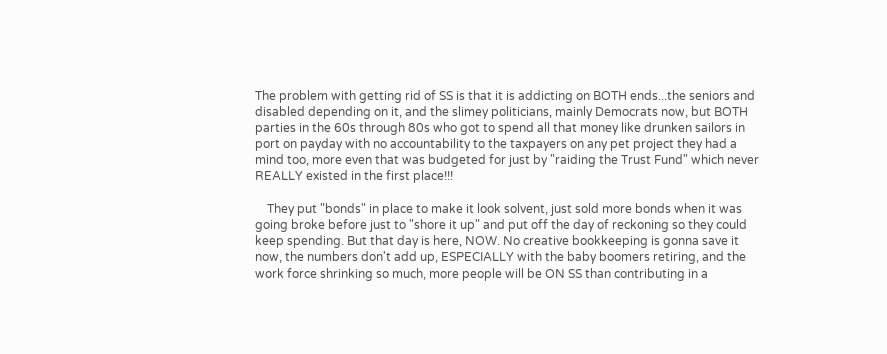The problem with getting rid of SS is that it is addicting on BOTH ends...the seniors and disabled depending on it, and the slimey politicians, mainly Democrats now, but BOTH parties in the 60s through 80s who got to spend all that money like drunken sailors in port on payday with no accountability to the taxpayers on any pet project they had a mind too, more even that was budgeted for just by "raiding the Trust Fund" which never REALLY existed in the first place!!!

    They put "bonds" in place to make it look solvent, just sold more bonds when it was going broke before just to "shore it up" and put off the day of reckoning so they could keep spending. But that day is here, NOW. No creative bookkeeping is gonna save it now, the numbers don't add up, ESPECIALLY with the baby boomers retiring, and the work force shrinking so much, more people will be ON SS than contributing in a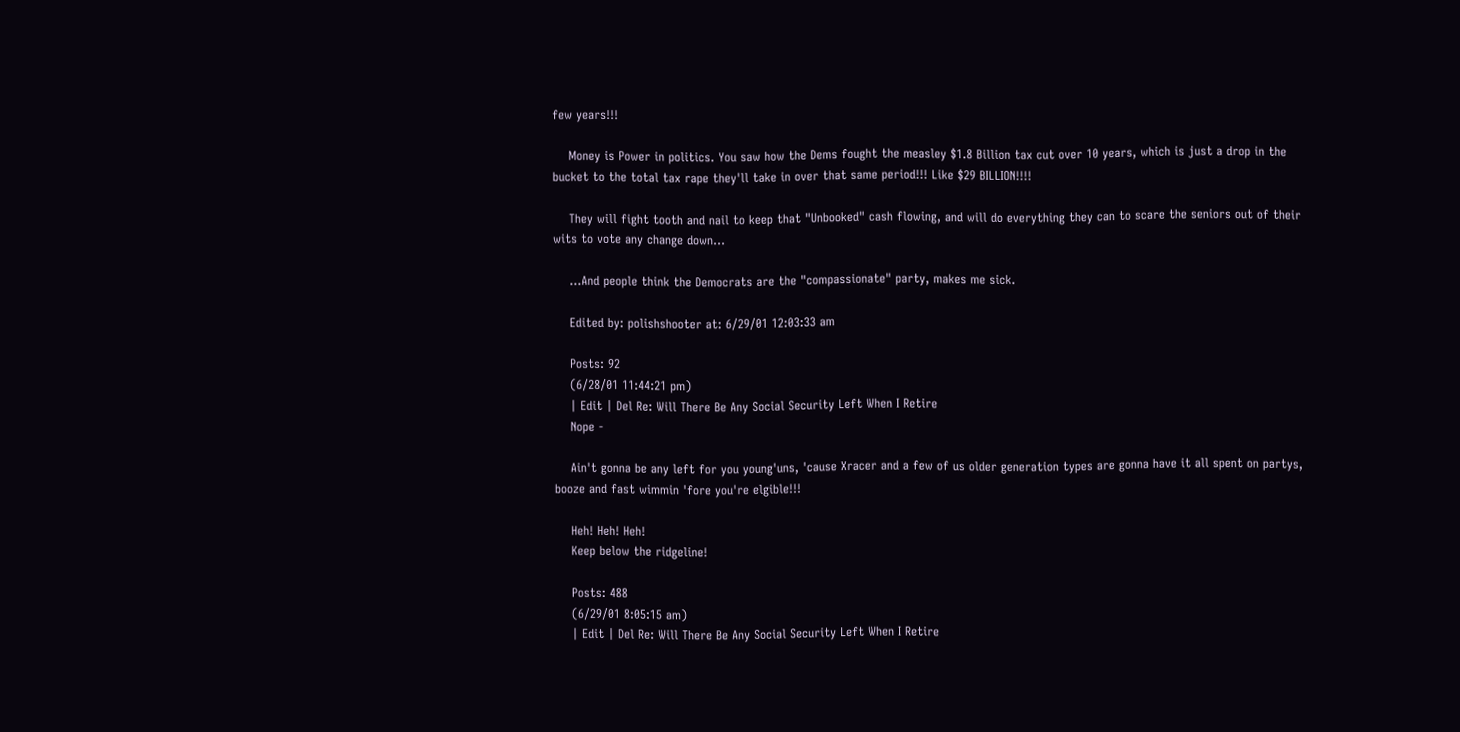few years!!!

    Money is Power in politics. You saw how the Dems fought the measley $1.8 Billion tax cut over 10 years, which is just a drop in the bucket to the total tax rape they'll take in over that same period!!! Like $29 BILLION!!!!

    They will fight tooth and nail to keep that "Unbooked" cash flowing, and will do everything they can to scare the seniors out of their wits to vote any change down...

    ...And people think the Democrats are the "compassionate" party, makes me sick.

    Edited by: polishshooter at: 6/29/01 12:03:33 am

    Posts: 92
    (6/28/01 11:44:21 pm)
    | Edit | Del Re: Will There Be Any Social Security Left When I Retire
    Nope -

    Ain't gonna be any left for you young'uns, 'cause Xracer and a few of us older generation types are gonna have it all spent on partys, booze and fast wimmin 'fore you're elgible!!!

    Heh! Heh! Heh!
    Keep below the ridgeline!

    Posts: 488
    (6/29/01 8:05:15 am)
    | Edit | Del Re: Will There Be Any Social Security Left When I Retire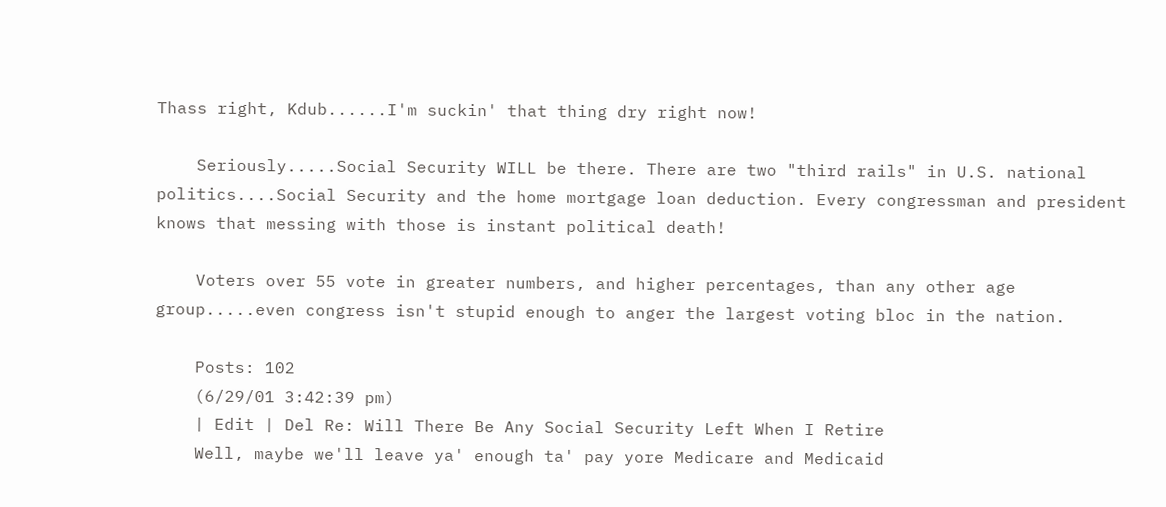Thass right, Kdub......I'm suckin' that thing dry right now!

    Seriously.....Social Security WILL be there. There are two "third rails" in U.S. national politics....Social Security and the home mortgage loan deduction. Every congressman and president knows that messing with those is instant political death!

    Voters over 55 vote in greater numbers, and higher percentages, than any other age group.....even congress isn't stupid enough to anger the largest voting bloc in the nation.

    Posts: 102
    (6/29/01 3:42:39 pm)
    | Edit | Del Re: Will There Be Any Social Security Left When I Retire
    Well, maybe we'll leave ya' enough ta' pay yore Medicare and Medicaid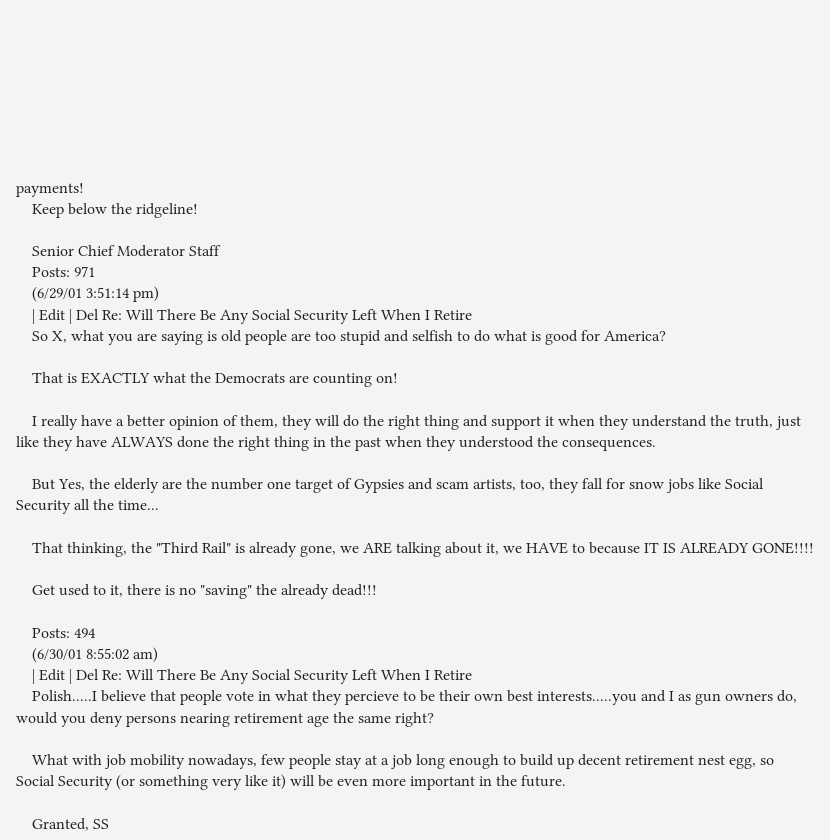payments!
    Keep below the ridgeline!

    Senior Chief Moderator Staff
    Posts: 971
    (6/29/01 3:51:14 pm)
    | Edit | Del Re: Will There Be Any Social Security Left When I Retire
    So X, what you are saying is old people are too stupid and selfish to do what is good for America?

    That is EXACTLY what the Democrats are counting on!

    I really have a better opinion of them, they will do the right thing and support it when they understand the truth, just like they have ALWAYS done the right thing in the past when they understood the consequences.

    But Yes, the elderly are the number one target of Gypsies and scam artists, too, they fall for snow jobs like Social Security all the time...

    That thinking, the "Third Rail" is already gone, we ARE talking about it, we HAVE to because IT IS ALREADY GONE!!!!

    Get used to it, there is no "saving" the already dead!!!

    Posts: 494
    (6/30/01 8:55:02 am)
    | Edit | Del Re: Will There Be Any Social Security Left When I Retire
    Polish.....I believe that people vote in what they percieve to be their own best interests.....you and I as gun owners do, would you deny persons nearing retirement age the same right?

    What with job mobility nowadays, few people stay at a job long enough to build up decent retirement nest egg, so Social Security (or something very like it) will be even more important in the future.

    Granted, SS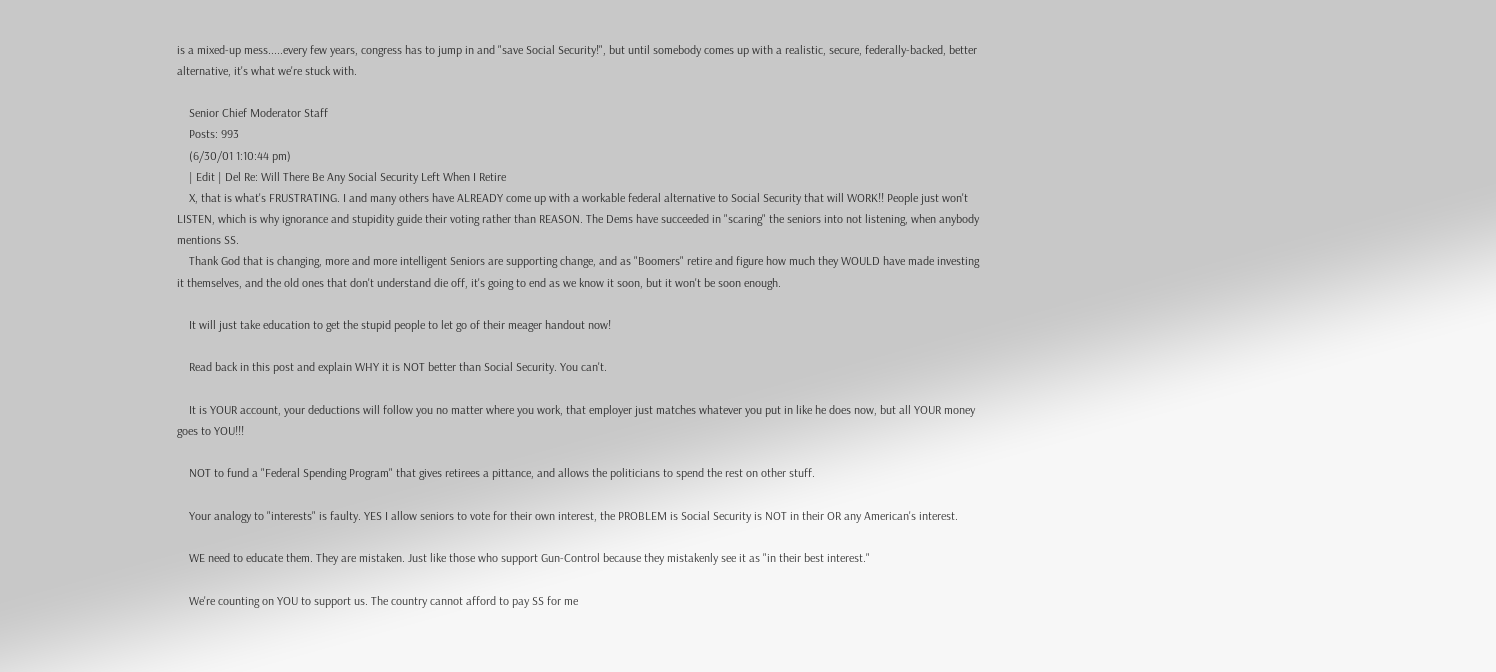is a mixed-up mess.....every few years, congress has to jump in and "save Social Security!", but until somebody comes up with a realistic, secure, federally-backed, better alternative, it's what we're stuck with.

    Senior Chief Moderator Staff
    Posts: 993
    (6/30/01 1:10:44 pm)
    | Edit | Del Re: Will There Be Any Social Security Left When I Retire
    X, that is what's FRUSTRATING. I and many others have ALREADY come up with a workable federal alternative to Social Security that will WORK!! People just won't LISTEN, which is why ignorance and stupidity guide their voting rather than REASON. The Dems have succeeded in "scaring" the seniors into not listening, when anybody mentions SS.
    Thank God that is changing, more and more intelligent Seniors are supporting change, and as "Boomers" retire and figure how much they WOULD have made investing it themselves, and the old ones that don't understand die off, it's going to end as we know it soon, but it won't be soon enough.

    It will just take education to get the stupid people to let go of their meager handout now!

    Read back in this post and explain WHY it is NOT better than Social Security. You can't.

    It is YOUR account, your deductions will follow you no matter where you work, that employer just matches whatever you put in like he does now, but all YOUR money goes to YOU!!!

    NOT to fund a "Federal Spending Program" that gives retirees a pittance, and allows the politicians to spend the rest on other stuff.

    Your analogy to "interests" is faulty. YES I allow seniors to vote for their own interest, the PROBLEM is Social Security is NOT in their OR any American's interest.

    WE need to educate them. They are mistaken. Just like those who support Gun-Control because they mistakenly see it as "in their best interest."

    We're counting on YOU to support us. The country cannot afford to pay SS for me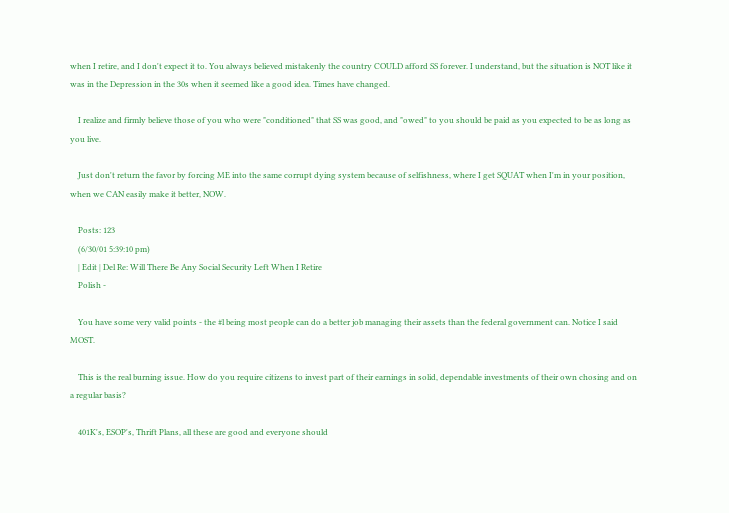when I retire, and I don't expect it to. You always believed mistakenly the country COULD afford SS forever. I understand, but the situation is NOT like it was in the Depression in the 30s when it seemed like a good idea. Times have changed.

    I realize and firmly believe those of you who were "conditioned" that SS was good, and "owed" to you should be paid as you expected to be as long as you live.

    Just don't return the favor by forcing ME into the same corrupt dying system because of selfishness, where I get SQUAT when I'm in your position, when we CAN easily make it better, NOW.

    Posts: 123
    (6/30/01 5:39:10 pm)
    | Edit | Del Re: Will There Be Any Social Security Left When I Retire
    Polish -

    You have some very valid points - the #l being most people can do a better job managing their assets than the federal government can. Notice I said MOST.

    This is the real burning issue. How do you require citizens to invest part of their earnings in solid, dependable investments of their own chosing and on a regular basis?

    401K's, ESOP's, Thrift Plans, all these are good and everyone should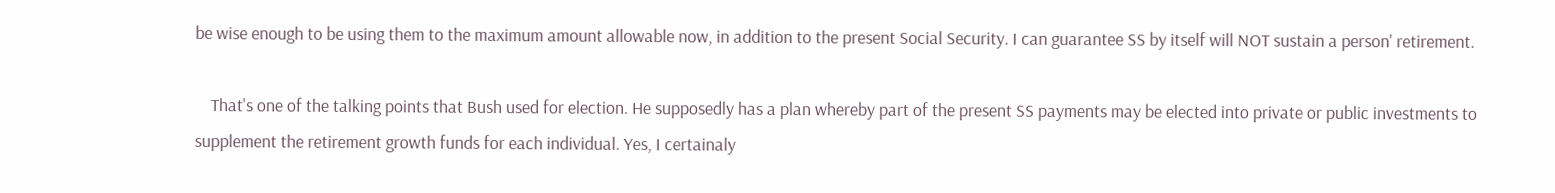be wise enough to be using them to the maximum amount allowable now, in addition to the present Social Security. I can guarantee SS by itself will NOT sustain a person' retirement.

    That's one of the talking points that Bush used for election. He supposedly has a plan whereby part of the present SS payments may be elected into private or public investments to supplement the retirement growth funds for each individual. Yes, I certainaly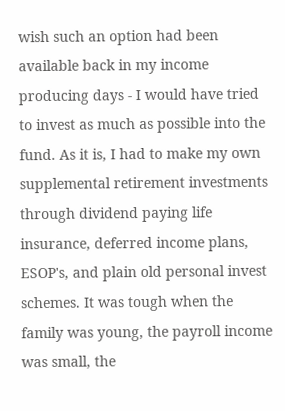wish such an option had been available back in my income producing days - I would have tried to invest as much as possible into the fund. As it is, I had to make my own supplemental retirement investments through dividend paying life insurance, deferred income plans, ESOP's, and plain old personal invest schemes. It was tough when the family was young, the payroll income was small, the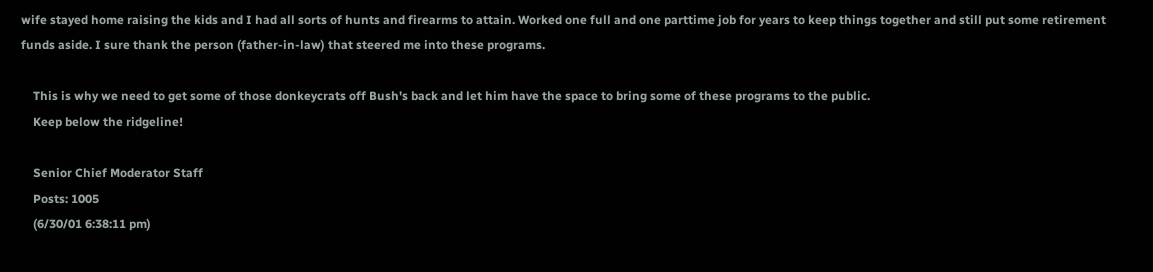wife stayed home raising the kids and I had all sorts of hunts and firearms to attain. Worked one full and one parttime job for years to keep things together and still put some retirement funds aside. I sure thank the person (father-in-law) that steered me into these programs.

    This is why we need to get some of those donkeycrats off Bush's back and let him have the space to bring some of these programs to the public.
    Keep below the ridgeline!

    Senior Chief Moderator Staff
    Posts: 1005
    (6/30/01 6:38:11 pm)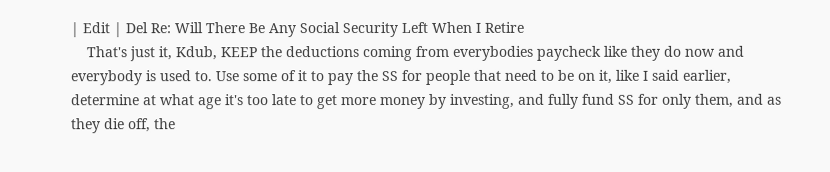| Edit | Del Re: Will There Be Any Social Security Left When I Retire
    That's just it, Kdub, KEEP the deductions coming from everybodies paycheck like they do now and everybody is used to. Use some of it to pay the SS for people that need to be on it, like I said earlier, determine at what age it's too late to get more money by investing, and fully fund SS for only them, and as they die off, the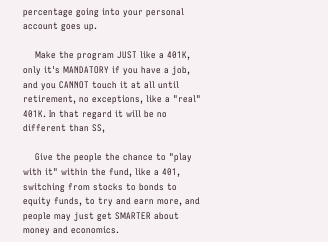percentage going into your personal account goes up.

    Make the program JUST like a 401K, only it's MANDATORY if you have a job, and you CANNOT touch it at all until retirement, no exceptions, like a "real" 401K. In that regard it will be no different than SS,

    Give the people the chance to "play with it" within the fund, like a 401, switching from stocks to bonds to equity funds, to try and earn more, and people may just get SMARTER about money and economics.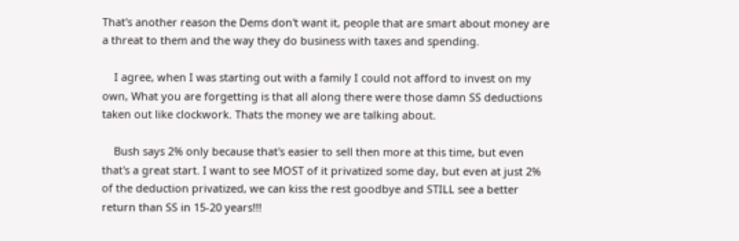That's another reason the Dems don't want it, people that are smart about money are a threat to them and the way they do business with taxes and spending.

    I agree, when I was starting out with a family I could not afford to invest on my own, What you are forgetting is that all along there were those damn SS deductions taken out like clockwork. Thats the money we are talking about.

    Bush says 2% only because that's easier to sell then more at this time, but even that's a great start. I want to see MOST of it privatized some day, but even at just 2% of the deduction privatized, we can kiss the rest goodbye and STILL see a better return than SS in 15-20 years!!!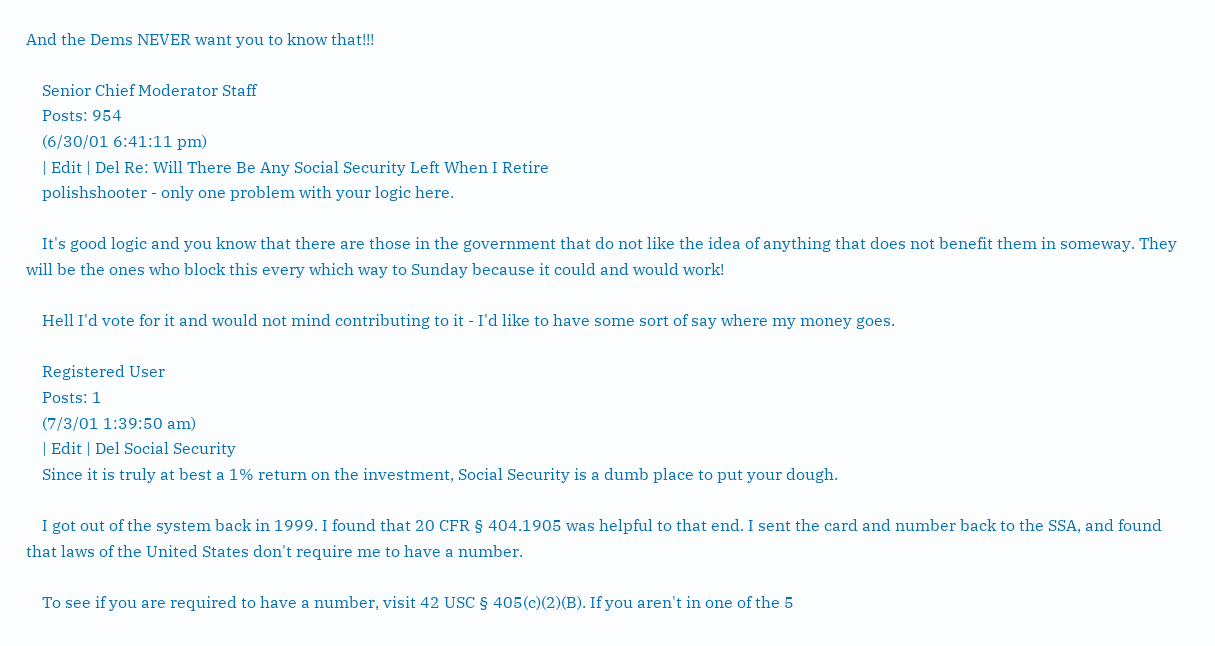And the Dems NEVER want you to know that!!!

    Senior Chief Moderator Staff
    Posts: 954
    (6/30/01 6:41:11 pm)
    | Edit | Del Re: Will There Be Any Social Security Left When I Retire
    polishshooter - only one problem with your logic here.

    It's good logic and you know that there are those in the government that do not like the idea of anything that does not benefit them in someway. They will be the ones who block this every which way to Sunday because it could and would work!

    Hell I'd vote for it and would not mind contributing to it - I'd like to have some sort of say where my money goes.

    Registered User
    Posts: 1
    (7/3/01 1:39:50 am)
    | Edit | Del Social Security
    Since it is truly at best a 1% return on the investment, Social Security is a dumb place to put your dough.

    I got out of the system back in 1999. I found that 20 CFR § 404.1905 was helpful to that end. I sent the card and number back to the SSA, and found that laws of the United States don't require me to have a number.

    To see if you are required to have a number, visit 42 USC § 405(c)(2)(B). If you aren't in one of the 5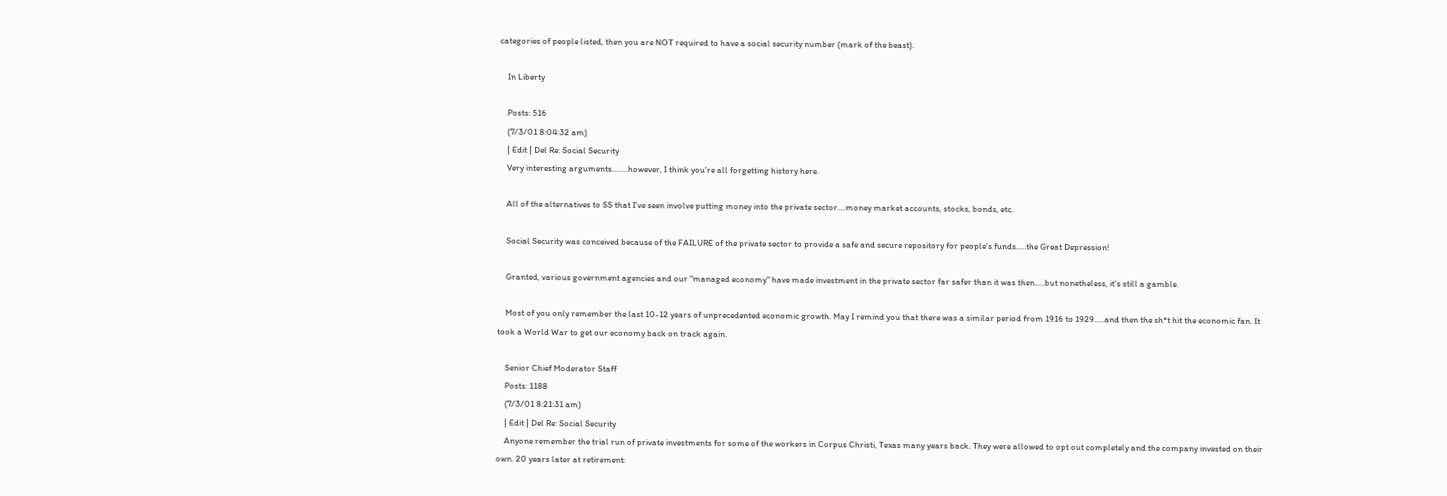categories of people listed, then you are NOT required to have a social security number (mark of the beast).

    In Liberty

    Posts: 516
    (7/3/01 8:04:32 am)
    | Edit | Del Re: Social Security
    Very interesting arguments........however, I think you're all forgetting history here.

    All of the alternatives to SS that I've seen involve putting money into the private sector....money market accounts, stocks, bonds, etc.

    Social Security was conceived because of the FAILURE of the private sector to provide a safe and secure repository for people's funds.....the Great Depression!

    Granted, various government agencies and our "managed economy" have made investment in the private sector far safer than it was then.....but nonetheless, it's still a gamble.

    Most of you only remember the last 10-12 years of unprecedented economic growth. May I remind you that there was a similar period from 1916 to 1929.....and then the sh*t hit the economic fan. It took a World War to get our economy back on track again.

    Senior Chief Moderator Staff
    Posts: 1188
    (7/3/01 8:21:31 am)
    | Edit | Del Re: Social Security
    Anyone remember the trial run of private investments for some of the workers in Corpus Christi, Texas many years back. They were allowed to opt out completely and the company invested on their own. 20 years later at retirement: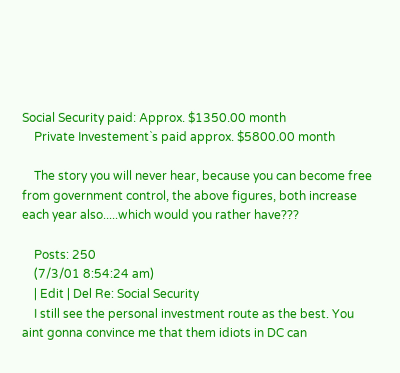Social Security paid: Approx. $1350.00 month
    Private Investement`s paid approx. $5800.00 month

    The story you will never hear, because you can become free from government control, the above figures, both increase each year also.....which would you rather have???

    Posts: 250
    (7/3/01 8:54:24 am)
    | Edit | Del Re: Social Security
    I still see the personal investment route as the best. You aint gonna convince me that them idiots in DC can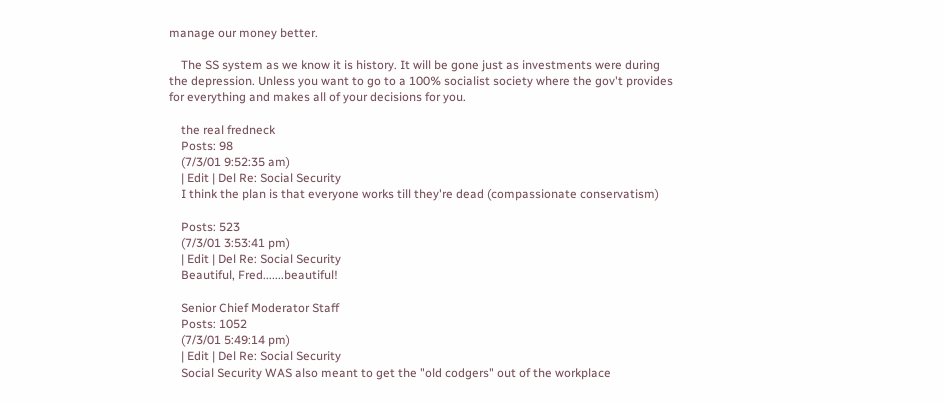manage our money better.

    The SS system as we know it is history. It will be gone just as investments were during the depression. Unless you want to go to a 100% socialist society where the gov't provides for everything and makes all of your decisions for you.

    the real fredneck
    Posts: 98
    (7/3/01 9:52:35 am)
    | Edit | Del Re: Social Security
    I think the plan is that everyone works till they're dead (compassionate conservatism)

    Posts: 523
    (7/3/01 3:53:41 pm)
    | Edit | Del Re: Social Security
    Beautiful, Fred.......beautiful!

    Senior Chief Moderator Staff
    Posts: 1052
    (7/3/01 5:49:14 pm)
    | Edit | Del Re: Social Security
    Social Security WAS also meant to get the "old codgers" out of the workplace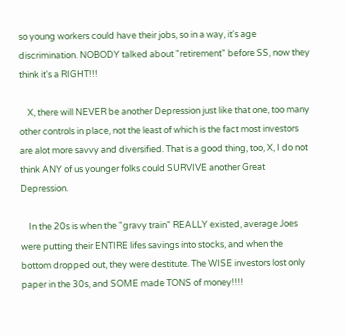so young workers could have their jobs, so in a way, it's age discrimination. NOBODY talked about "retirement" before SS, now they think it's a RIGHT!!!

    X, there will NEVER be another Depression just like that one, too many other controls in place, not the least of which is the fact most investors are alot more savvy and diversified. That is a good thing, too, X, I do not think ANY of us younger folks could SURVIVE another Great Depression.

    In the 20s is when the "gravy train" REALLY existed, average Joes were putting their ENTIRE lifes savings into stocks, and when the bottom dropped out, they were destitute. The WISE investors lost only paper in the 30s, and SOME made TONS of money!!!!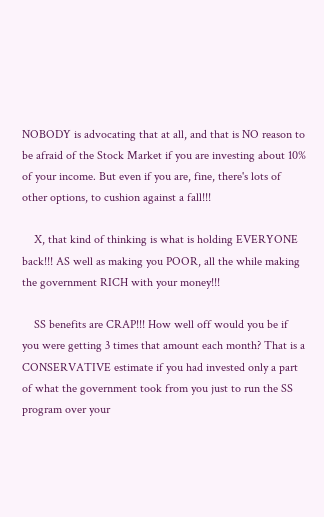NOBODY is advocating that at all, and that is NO reason to be afraid of the Stock Market if you are investing about 10% of your income. But even if you are, fine, there's lots of other options, to cushion against a fall!!!

    X, that kind of thinking is what is holding EVERYONE back!!! AS well as making you POOR, all the while making the government RICH with your money!!!

    SS benefits are CRAP!!! How well off would you be if you were getting 3 times that amount each month? That is a CONSERVATIVE estimate if you had invested only a part of what the government took from you just to run the SS program over your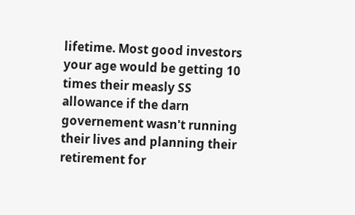lifetime. Most good investors your age would be getting 10 times their measly SS allowance if the darn governement wasn't running their lives and planning their retirement for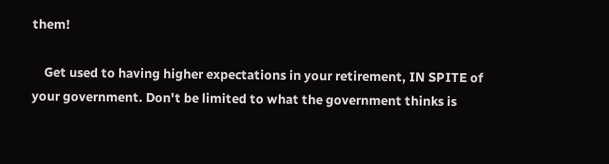them!

    Get used to having higher expectations in your retirement, IN SPITE of your government. Don't be limited to what the government thinks is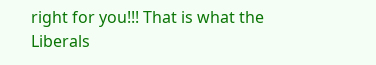right for you!!! That is what the Liberals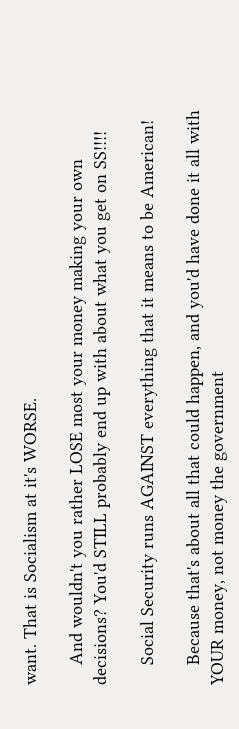want. That is Socialism at it's WORSE.

    And wouldn't you rather LOSE most your money making your own decisions? You'd STILL probably end up with about what you get on SS!!!!

    Social Security runs AGAINST everything that it means to be American!

    Because that's about all that could happen, and you'd have done it all with YOUR money, not money the government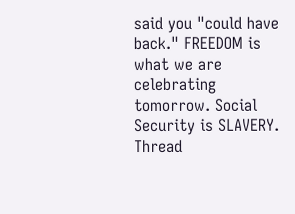said you "could have back." FREEDOM is what we are celebrating tomorrow. Social Security is SLAVERY.
Thread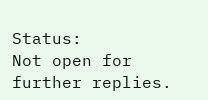Status:
Not open for further replies.